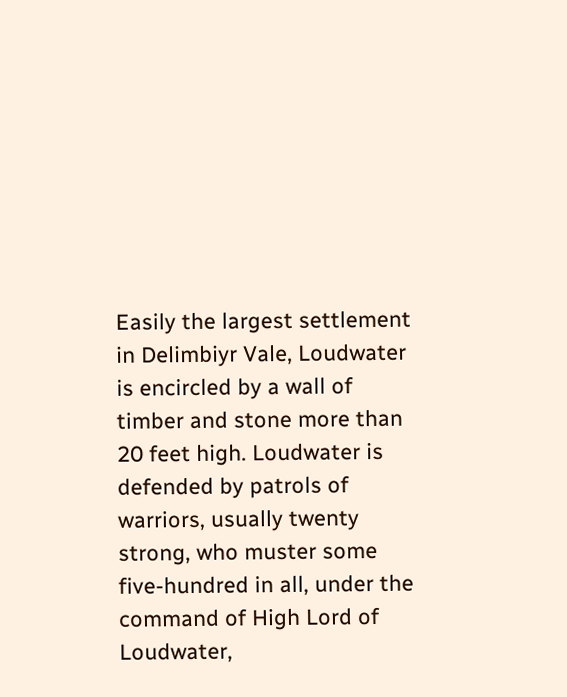Easily the largest settlement in Delimbiyr Vale, Loudwater is encircled by a wall of timber and stone more than 20 feet high. Loudwater is defended by patrols of warriors, usually twenty strong, who muster some five-hundred in all, under the command of High Lord of Loudwater,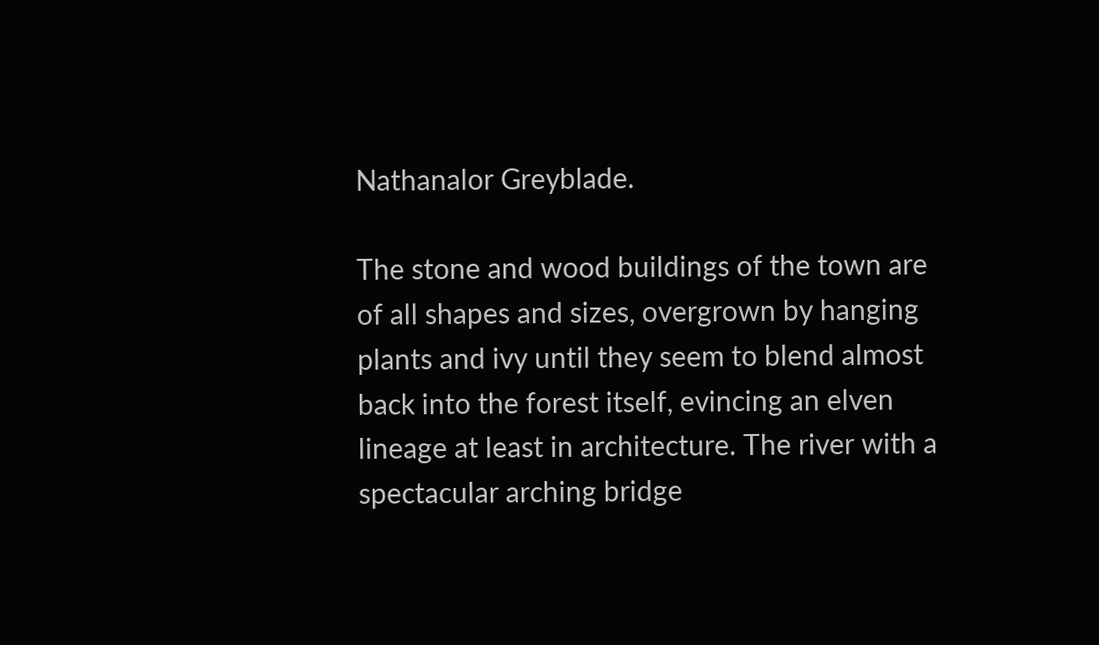Nathanalor Greyblade.

The stone and wood buildings of the town are of all shapes and sizes, overgrown by hanging plants and ivy until they seem to blend almost back into the forest itself, evincing an elven lineage at least in architecture. The river with a spectacular arching bridge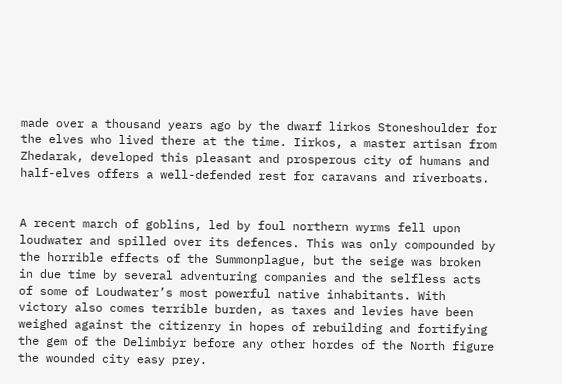made over a thousand years ago by the dwarf lirkos Stoneshoulder for the elves who lived there at the time. Iirkos, a master artisan from Zhedarak, developed this pleasant and prosperous city of humans and half-elves offers a well-defended rest for caravans and riverboats.


A recent march of goblins, led by foul northern wyrms fell upon loudwater and spilled over its defences. This was only compounded by the horrible effects of the Summonplague, but the seige was broken in due time by several adventuring companies and the selfless acts of some of Loudwater’s most powerful native inhabitants. With victory also comes terrible burden, as taxes and levies have been weighed against the citizenry in hopes of rebuilding and fortifying the gem of the Delimbiyr before any other hordes of the North figure the wounded city easy prey.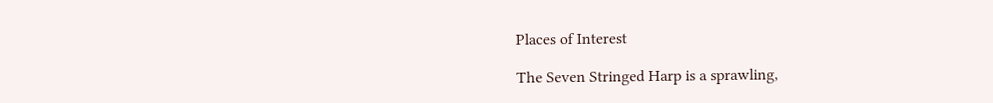Places of Interest

The Seven Stringed Harp is a sprawling,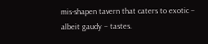mis-shapen tavern that caters to exotic – albeit gaudy – tastes.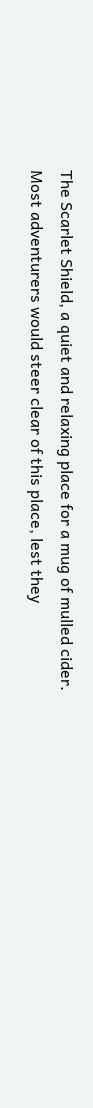The Scarlet Shield, a quiet and relaxing place for a mug of mulled cider. Most adventurers would steer clear of this place, lest they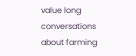value long conversations about farming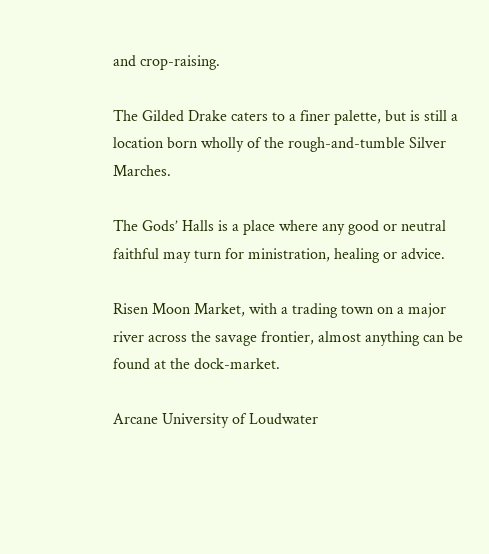and crop-raising.

The Gilded Drake caters to a finer palette, but is still a location born wholly of the rough-and-tumble Silver Marches.

The Gods’ Halls is a place where any good or neutral faithful may turn for ministration, healing or advice.

Risen Moon Market, with a trading town on a major river across the savage frontier, almost anything can be found at the dock-market.

Arcane University of Loudwater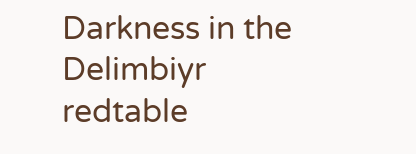Darkness in the Delimbiyr redtable